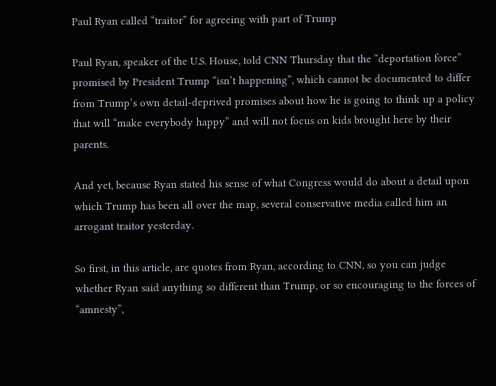Paul Ryan called “traitor” for agreeing with part of Trump

Paul Ryan, speaker of the U.S. House, told CNN Thursday that the “deportation force” promised by President Trump “isn’t happening”, which cannot be documented to differ from Trump’s own detail-deprived promises about how he is going to think up a policy that will “make everybody happy” and will not focus on kids brought here by their parents.

And yet, because Ryan stated his sense of what Congress would do about a detail upon which Trump has been all over the map, several conservative media called him an arrogant traitor yesterday.

So first, in this article, are quotes from Ryan, according to CNN, so you can judge whether Ryan said anything so different than Trump, or so encouraging to the forces of “amnesty”,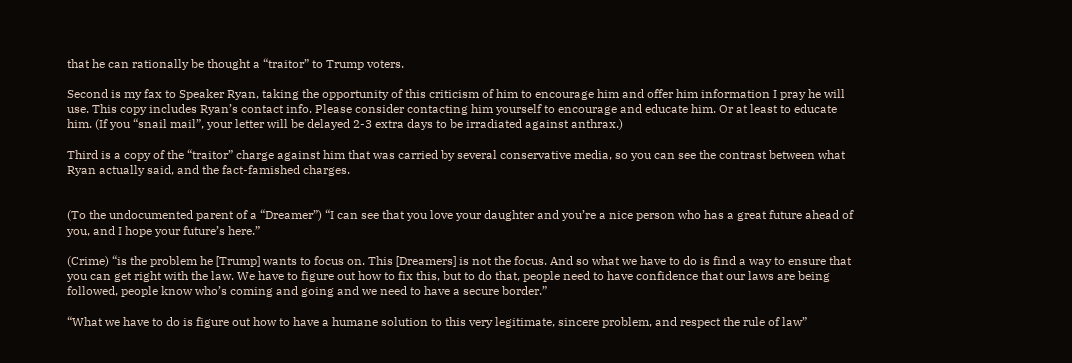that he can rationally be thought a “traitor” to Trump voters.

Second is my fax to Speaker Ryan, taking the opportunity of this criticism of him to encourage him and offer him information I pray he will use. This copy includes Ryan’s contact info. Please consider contacting him yourself to encourage and educate him. Or at least to educate him. (If you “snail mail”, your letter will be delayed 2-3 extra days to be irradiated against anthrax.)

Third is a copy of the “traitor” charge against him that was carried by several conservative media, so you can see the contrast between what Ryan actually said, and the fact-famished charges.


(To the undocumented parent of a “Dreamer”) “I can see that you love your daughter and you’re a nice person who has a great future ahead of you, and I hope your future’s here.”

(Crime) “is the problem he [Trump] wants to focus on. This [Dreamers] is not the focus. And so what we have to do is find a way to ensure that you can get right with the law. We have to figure out how to fix this, but to do that, people need to have confidence that our laws are being followed, people know who’s coming and going and we need to have a secure border.”

“What we have to do is figure out how to have a humane solution to this very legitimate, sincere problem, and respect the rule of law”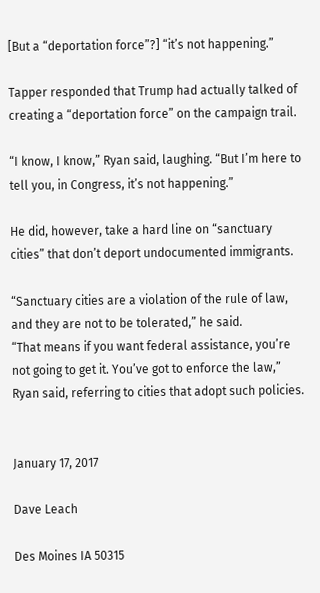[But a “deportation force”?] “it’s not happening.”

Tapper responded that Trump had actually talked of creating a “deportation force” on the campaign trail.

“I know, I know,” Ryan said, laughing. “But I’m here to tell you, in Congress, it’s not happening.”

He did, however, take a hard line on “sanctuary cities” that don’t deport undocumented immigrants.

“Sanctuary cities are a violation of the rule of law, and they are not to be tolerated,” he said.
“That means if you want federal assistance, you’re not going to get it. You’ve got to enforce the law,” Ryan said, referring to cities that adopt such policies.


January 17, 2017

Dave Leach

Des Moines IA 50315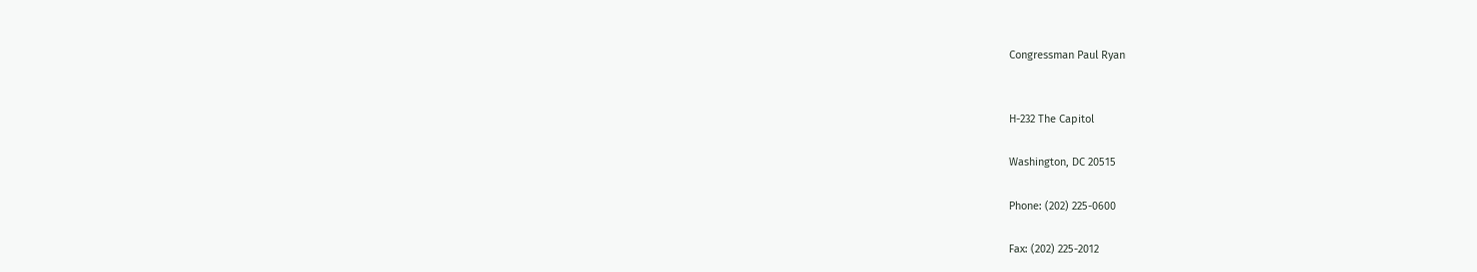Congressman Paul Ryan


H-232 The Capitol

Washington, DC 20515

Phone: (202) 225-0600

Fax: (202) 225-2012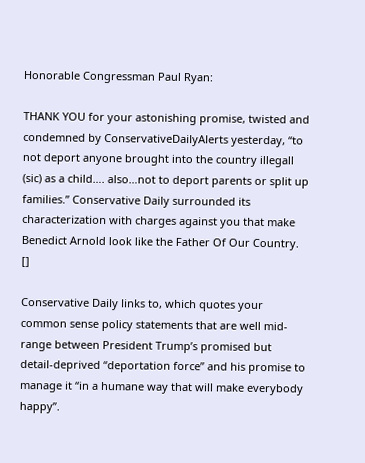Honorable Congressman Paul Ryan:

THANK YOU for your astonishing promise, twisted and condemned by ConservativeDailyAlerts yesterday, “to not deport anyone brought into the country illegall (sic) as a child…. also…not to deport parents or split up families.” Conservative Daily surrounded its characterization with charges against you that make Benedict Arnold look like the Father Of Our Country. []

Conservative Daily links to, which quotes your common sense policy statements that are well mid-range between President Trump’s promised but detail-deprived “deportation force” and his promise to manage it “in a humane way that will make everybody happy”.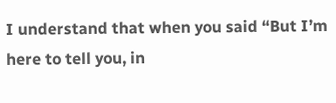I understand that when you said “But I’m here to tell you, in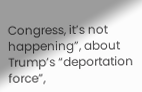Congress, it’s not happening”, about Trump’s “deportation force”,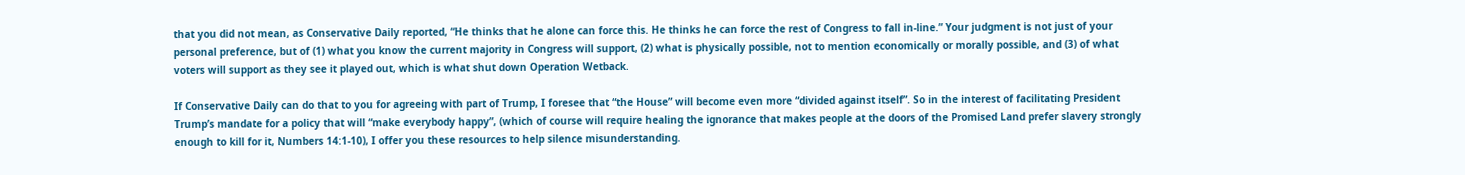that you did not mean, as Conservative Daily reported, “He thinks that he alone can force this. He thinks he can force the rest of Congress to fall in-line.” Your judgment is not just of your personal preference, but of (1) what you know the current majority in Congress will support, (2) what is physically possible, not to mention economically or morally possible, and (3) of what voters will support as they see it played out, which is what shut down Operation Wetback.

If Conservative Daily can do that to you for agreeing with part of Trump, I foresee that “the House” will become even more “divided against itself”. So in the interest of facilitating President Trump’s mandate for a policy that will “make everybody happy”, (which of course will require healing the ignorance that makes people at the doors of the Promised Land prefer slavery strongly enough to kill for it, Numbers 14:1-10), I offer you these resources to help silence misunderstanding.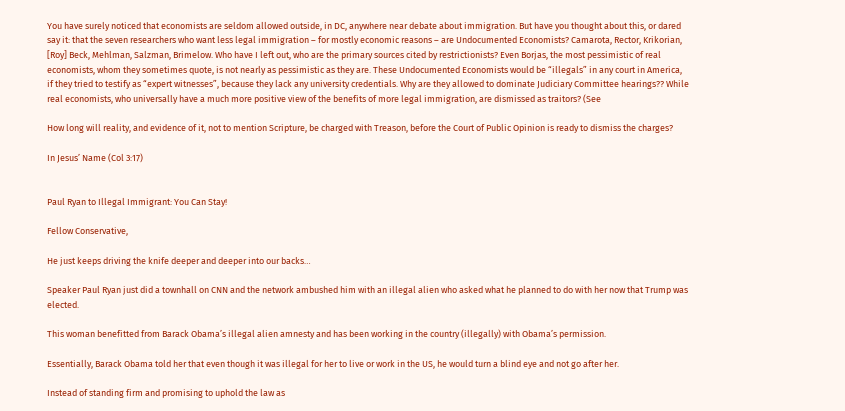You have surely noticed that economists are seldom allowed outside, in DC, anywhere near debate about immigration. But have you thought about this, or dared say it: that the seven researchers who want less legal immigration – for mostly economic reasons – are Undocumented Economists? Camarota, Rector, Krikorian, [Roy] Beck, Mehlman, Salzman, Brimelow. Who have I left out, who are the primary sources cited by restrictionists? Even Borjas, the most pessimistic of real economists, whom they sometimes quote, is not nearly as pessimistic as they are. These Undocumented Economists would be “illegals” in any court in America, if they tried to testify as “expert witnesses”, because they lack any university credentials. Why are they allowed to dominate Judiciary Committee hearings?? While real economists, who universally have a much more positive view of the benefits of more legal immigration, are dismissed as traitors? (See

How long will reality, and evidence of it, not to mention Scripture, be charged with Treason, before the Court of Public Opinion is ready to dismiss the charges?

In Jesus’ Name (Col 3:17)


Paul Ryan to Illegal Immigrant: You Can Stay!

Fellow Conservative,

He just keeps driving the knife deeper and deeper into our backs…

Speaker Paul Ryan just did a townhall on CNN and the network ambushed him with an illegal alien who asked what he planned to do with her now that Trump was elected.

This woman benefitted from Barack Obama’s illegal alien amnesty and has been working in the country (illegally) with Obama’s permission.

Essentially, Barack Obama told her that even though it was illegal for her to live or work in the US, he would turn a blind eye and not go after her.

Instead of standing firm and promising to uphold the law as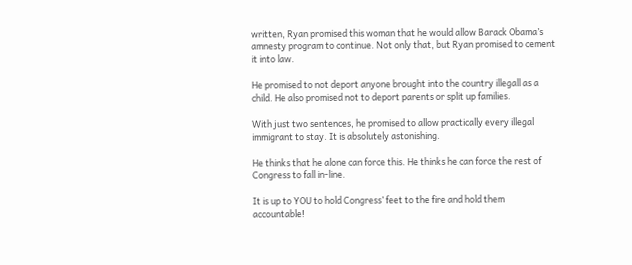written, Ryan promised this woman that he would allow Barack Obama’s amnesty program to continue. Not only that, but Ryan promised to cement it into law.

He promised to not deport anyone brought into the country illegall as a child. He also promised not to deport parents or split up families.

With just two sentences, he promised to allow practically every illegal immigrant to stay. It is absolutely astonishing.

He thinks that he alone can force this. He thinks he can force the rest of Congress to fall in-line.

It is up to YOU to hold Congress’ feet to the fire and hold them accountable!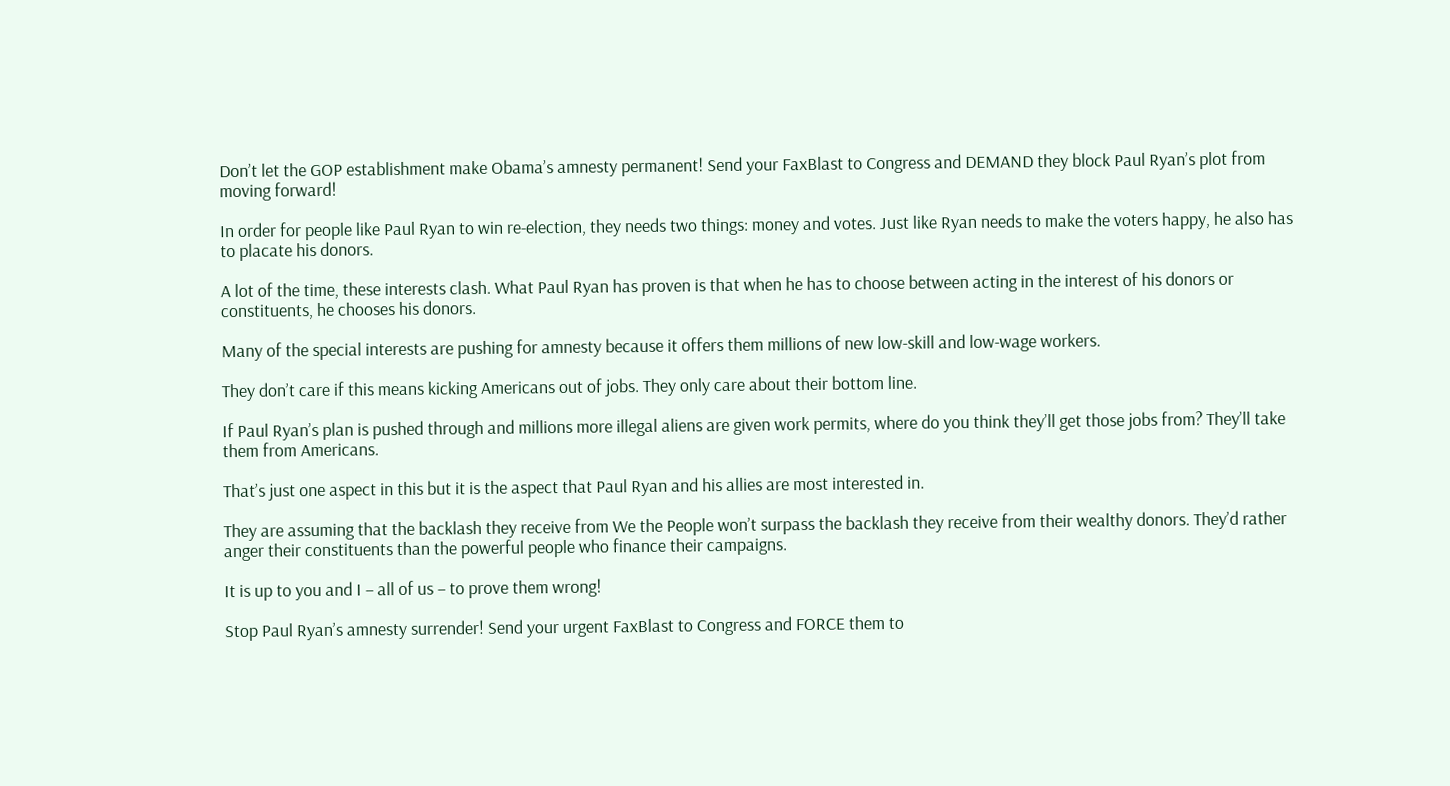Don’t let the GOP establishment make Obama’s amnesty permanent! Send your FaxBlast to Congress and DEMAND they block Paul Ryan’s plot from moving forward!

In order for people like Paul Ryan to win re-election, they needs two things: money and votes. Just like Ryan needs to make the voters happy, he also has to placate his donors.

A lot of the time, these interests clash. What Paul Ryan has proven is that when he has to choose between acting in the interest of his donors or constituents, he chooses his donors.

Many of the special interests are pushing for amnesty because it offers them millions of new low-skill and low-wage workers.

They don’t care if this means kicking Americans out of jobs. They only care about their bottom line.

If Paul Ryan’s plan is pushed through and millions more illegal aliens are given work permits, where do you think they’ll get those jobs from? They’ll take them from Americans.

That’s just one aspect in this but it is the aspect that Paul Ryan and his allies are most interested in.

They are assuming that the backlash they receive from We the People won’t surpass the backlash they receive from their wealthy donors. They’d rather anger their constituents than the powerful people who finance their campaigns.

It is up to you and I – all of us – to prove them wrong!

Stop Paul Ryan’s amnesty surrender! Send your urgent FaxBlast to Congress and FORCE them to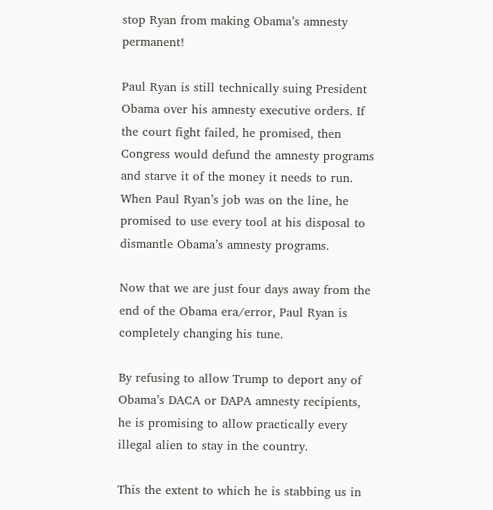stop Ryan from making Obama’s amnesty permanent!

Paul Ryan is still technically suing President Obama over his amnesty executive orders. If the court fight failed, he promised, then Congress would defund the amnesty programs and starve it of the money it needs to run. When Paul Ryan’s job was on the line, he promised to use every tool at his disposal to dismantle Obama’s amnesty programs.

Now that we are just four days away from the end of the Obama era/error, Paul Ryan is completely changing his tune.

By refusing to allow Trump to deport any of Obama’s DACA or DAPA amnesty recipients, he is promising to allow practically every illegal alien to stay in the country.

This the extent to which he is stabbing us in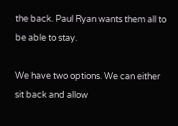the back. Paul Ryan wants them all to be able to stay.

We have two options. We can either sit back and allow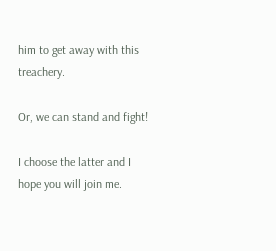him to get away with this treachery.

Or, we can stand and fight!

I choose the latter and I hope you will join me.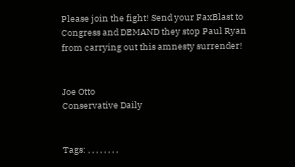Please join the fight! Send your FaxBlast to Congress and DEMAND they stop Paul Ryan from carrying out this amnesty surrender!


Joe Otto
Conservative Daily


Tags: , , , , , , , ,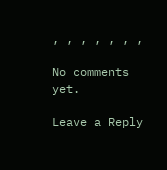, , , , , , ,

No comments yet.

Leave a Reply